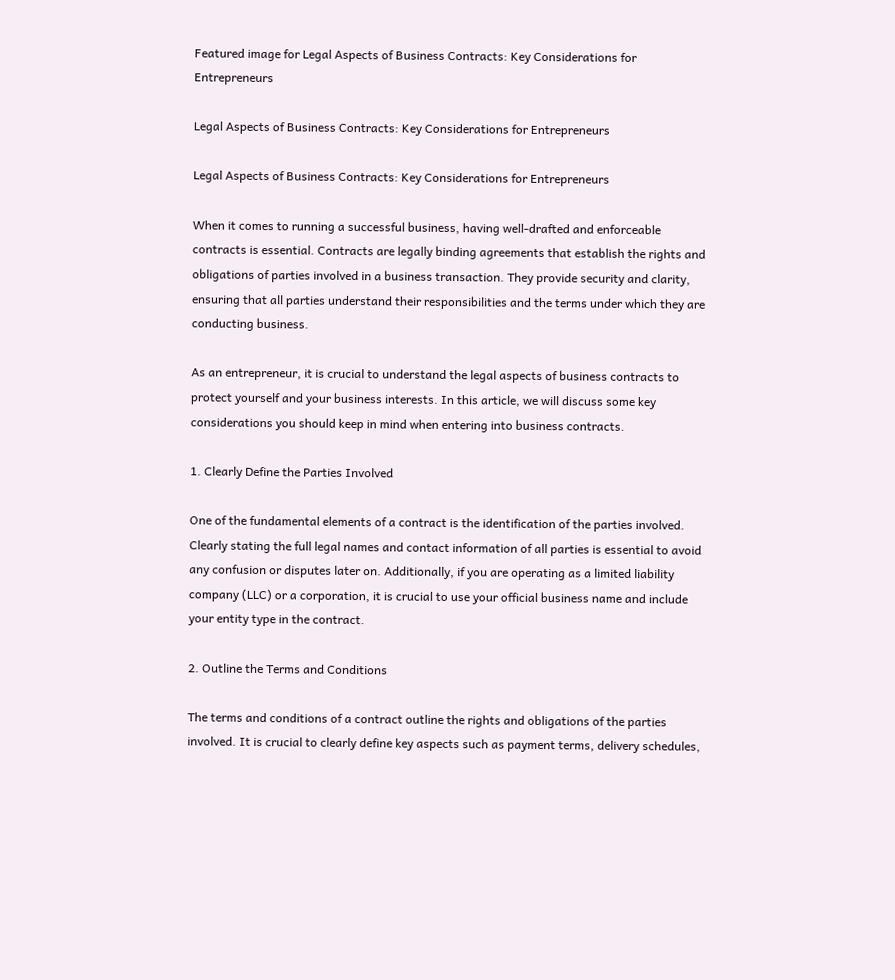Featured image for Legal Aspects of Business Contracts: Key Considerations for Entrepreneurs

Legal Aspects of Business Contracts: Key Considerations for Entrepreneurs

Legal Aspects of Business Contracts: Key Considerations for Entrepreneurs

When it comes to running a successful business, having well-drafted and enforceable contracts is essential. Contracts are legally binding agreements that establish the rights and obligations of parties involved in a business transaction. They provide security and clarity, ensuring that all parties understand their responsibilities and the terms under which they are conducting business.

As an entrepreneur, it is crucial to understand the legal aspects of business contracts to protect yourself and your business interests. In this article, we will discuss some key considerations you should keep in mind when entering into business contracts.

1. Clearly Define the Parties Involved

One of the fundamental elements of a contract is the identification of the parties involved. Clearly stating the full legal names and contact information of all parties is essential to avoid any confusion or disputes later on. Additionally, if you are operating as a limited liability company (LLC) or a corporation, it is crucial to use your official business name and include your entity type in the contract.

2. Outline the Terms and Conditions

The terms and conditions of a contract outline the rights and obligations of the parties involved. It is crucial to clearly define key aspects such as payment terms, delivery schedules,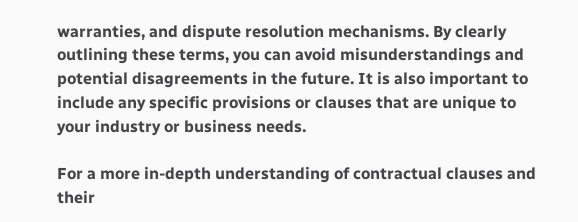warranties, and dispute resolution mechanisms. By clearly outlining these terms, you can avoid misunderstandings and potential disagreements in the future. It is also important to include any specific provisions or clauses that are unique to your industry or business needs.

For a more in-depth understanding of contractual clauses and their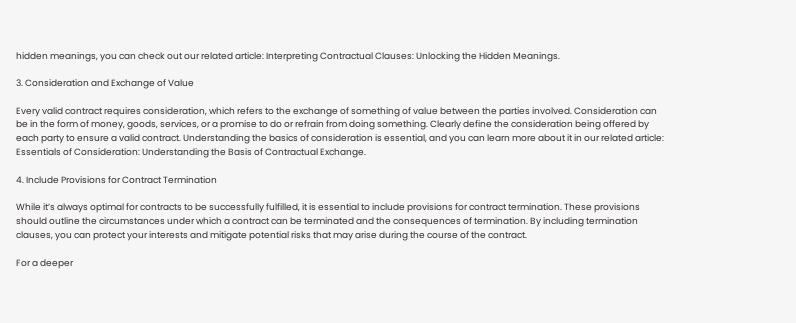hidden meanings, you can check out our related article: Interpreting Contractual Clauses: Unlocking the Hidden Meanings.

3. Consideration and Exchange of Value

Every valid contract requires consideration, which refers to the exchange of something of value between the parties involved. Consideration can be in the form of money, goods, services, or a promise to do or refrain from doing something. Clearly define the consideration being offered by each party to ensure a valid contract. Understanding the basics of consideration is essential, and you can learn more about it in our related article: Essentials of Consideration: Understanding the Basis of Contractual Exchange.

4. Include Provisions for Contract Termination

While it’s always optimal for contracts to be successfully fulfilled, it is essential to include provisions for contract termination. These provisions should outline the circumstances under which a contract can be terminated and the consequences of termination. By including termination clauses, you can protect your interests and mitigate potential risks that may arise during the course of the contract.

For a deeper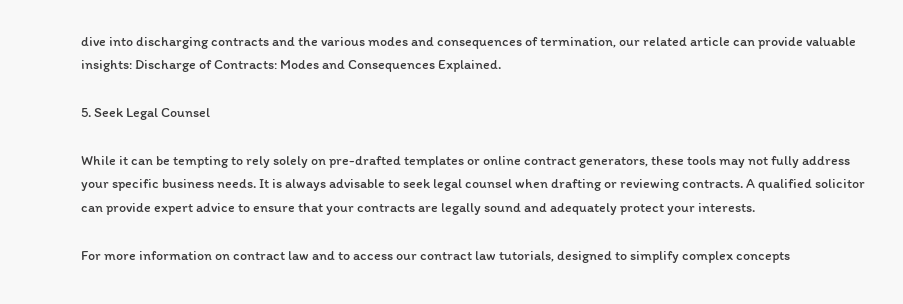dive into discharging contracts and the various modes and consequences of termination, our related article can provide valuable insights: Discharge of Contracts: Modes and Consequences Explained.

5. Seek Legal Counsel

While it can be tempting to rely solely on pre-drafted templates or online contract generators, these tools may not fully address your specific business needs. It is always advisable to seek legal counsel when drafting or reviewing contracts. A qualified solicitor can provide expert advice to ensure that your contracts are legally sound and adequately protect your interests.

For more information on contract law and to access our contract law tutorials, designed to simplify complex concepts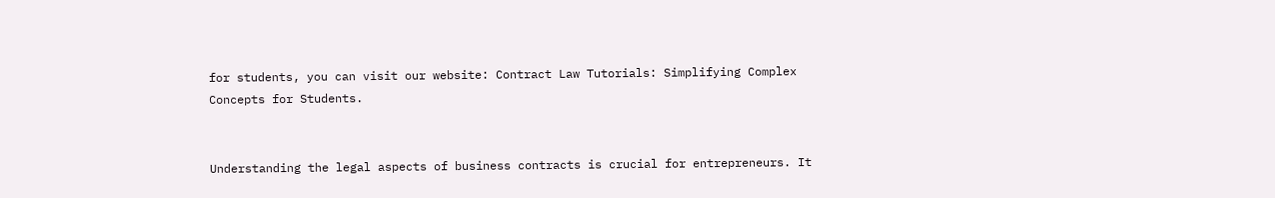for students, you can visit our website: Contract Law Tutorials: Simplifying Complex Concepts for Students.


Understanding the legal aspects of business contracts is crucial for entrepreneurs. It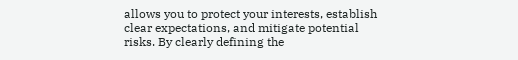allows you to protect your interests, establish clear expectations, and mitigate potential risks. By clearly defining the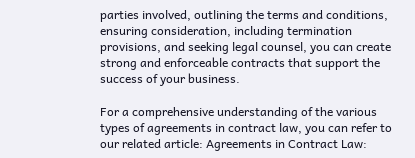parties involved, outlining the terms and conditions, ensuring consideration, including termination provisions, and seeking legal counsel, you can create strong and enforceable contracts that support the success of your business.

For a comprehensive understanding of the various types of agreements in contract law, you can refer to our related article: Agreements in Contract Law: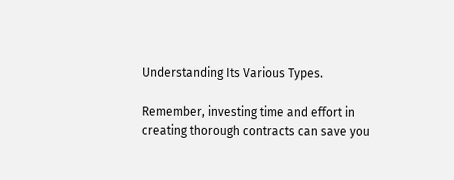Understanding Its Various Types.

Remember, investing time and effort in creating thorough contracts can save you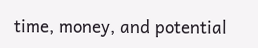time, money, and potential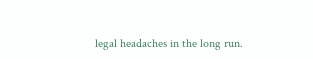legal headaches in the long run.